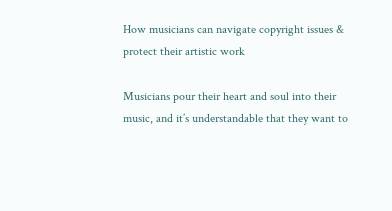How musicians can navigate copyright issues & protect their artistic work

Musicians pour their heart and soul into their music, and it’s understandable that they want to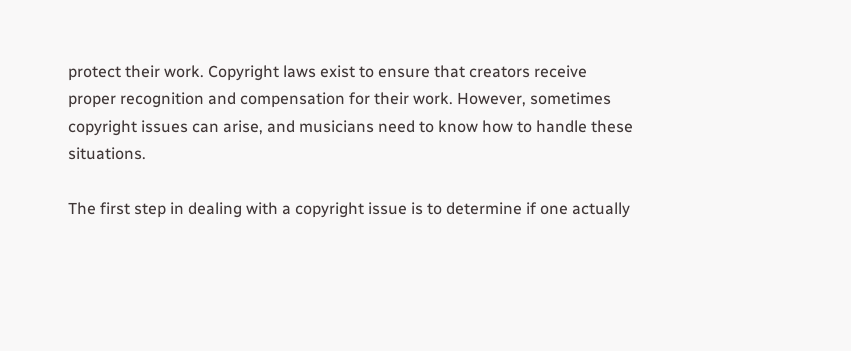protect their work. Copyright laws exist to ensure that creators receive proper recognition and compensation for their work. However, sometimes copyright issues can arise, and musicians need to know how to handle these situations.

The first step in dealing with a copyright issue is to determine if one actually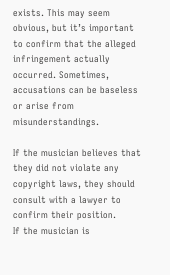exists. This may seem obvious, but it’s important to confirm that the alleged infringement actually occurred. Sometimes, accusations can be baseless or arise from misunderstandings.

If the musician believes that they did not violate any copyright laws, they should consult with a lawyer to confirm their position.
If the musician is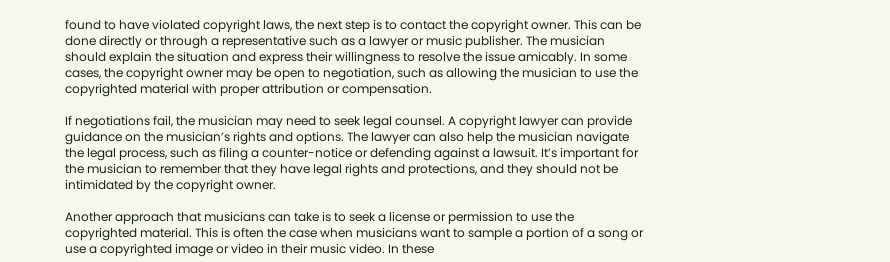found to have violated copyright laws, the next step is to contact the copyright owner. This can be done directly or through a representative such as a lawyer or music publisher. The musician should explain the situation and express their willingness to resolve the issue amicably. In some cases, the copyright owner may be open to negotiation, such as allowing the musician to use the copyrighted material with proper attribution or compensation.

If negotiations fail, the musician may need to seek legal counsel. A copyright lawyer can provide guidance on the musician’s rights and options. The lawyer can also help the musician navigate the legal process, such as filing a counter-notice or defending against a lawsuit. It’s important for the musician to remember that they have legal rights and protections, and they should not be intimidated by the copyright owner.

Another approach that musicians can take is to seek a license or permission to use the copyrighted material. This is often the case when musicians want to sample a portion of a song or use a copyrighted image or video in their music video. In these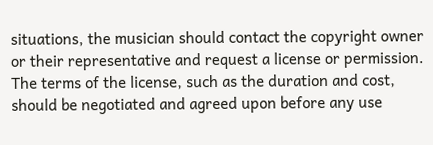situations, the musician should contact the copyright owner or their representative and request a license or permission. The terms of the license, such as the duration and cost, should be negotiated and agreed upon before any use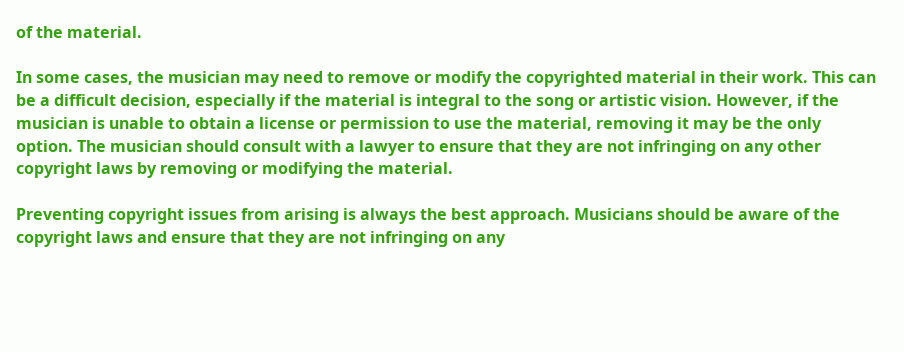of the material.

In some cases, the musician may need to remove or modify the copyrighted material in their work. This can be a difficult decision, especially if the material is integral to the song or artistic vision. However, if the musician is unable to obtain a license or permission to use the material, removing it may be the only option. The musician should consult with a lawyer to ensure that they are not infringing on any other copyright laws by removing or modifying the material.

Preventing copyright issues from arising is always the best approach. Musicians should be aware of the copyright laws and ensure that they are not infringing on any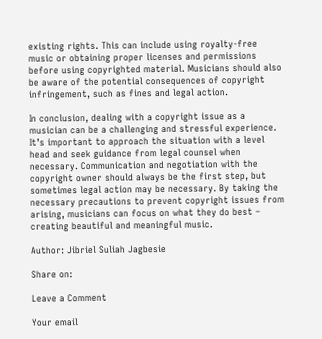existing rights. This can include using royalty-free music or obtaining proper licenses and permissions before using copyrighted material. Musicians should also be aware of the potential consequences of copyright infringement, such as fines and legal action.

In conclusion, dealing with a copyright issue as a musician can be a challenging and stressful experience. It’s important to approach the situation with a level head and seek guidance from legal counsel when necessary. Communication and negotiation with the copyright owner should always be the first step, but sometimes legal action may be necessary. By taking the necessary precautions to prevent copyright issues from arising, musicians can focus on what they do best – creating beautiful and meaningful music.

Author: Jibriel Suliah Jagbesie

Share on:

Leave a Comment

Your email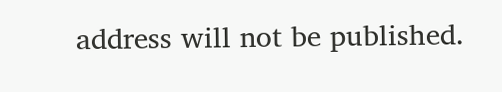address will not be published.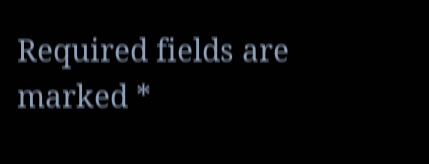Required fields are marked *